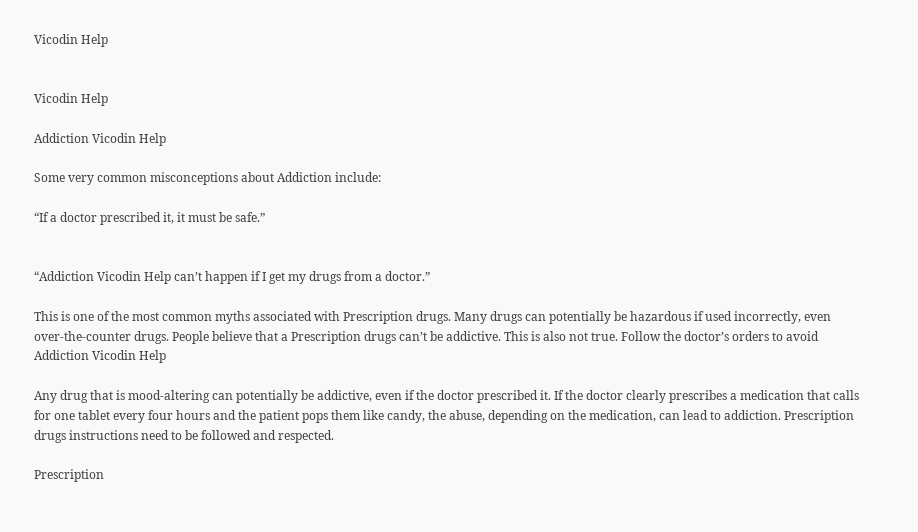Vicodin Help


Vicodin Help

Addiction Vicodin Help

Some very common misconceptions about Addiction include:

“If a doctor prescribed it, it must be safe.”


“Addiction Vicodin Help can’t happen if I get my drugs from a doctor.”

This is one of the most common myths associated with Prescription drugs. Many drugs can potentially be hazardous if used incorrectly, even over-the-counter drugs. People believe that a Prescription drugs can’t be addictive. This is also not true. Follow the doctor’s orders to avoid Addiction Vicodin Help

Any drug that is mood-altering can potentially be addictive, even if the doctor prescribed it. If the doctor clearly prescribes a medication that calls for one tablet every four hours and the patient pops them like candy, the abuse, depending on the medication, can lead to addiction. Prescription drugs instructions need to be followed and respected.

Prescription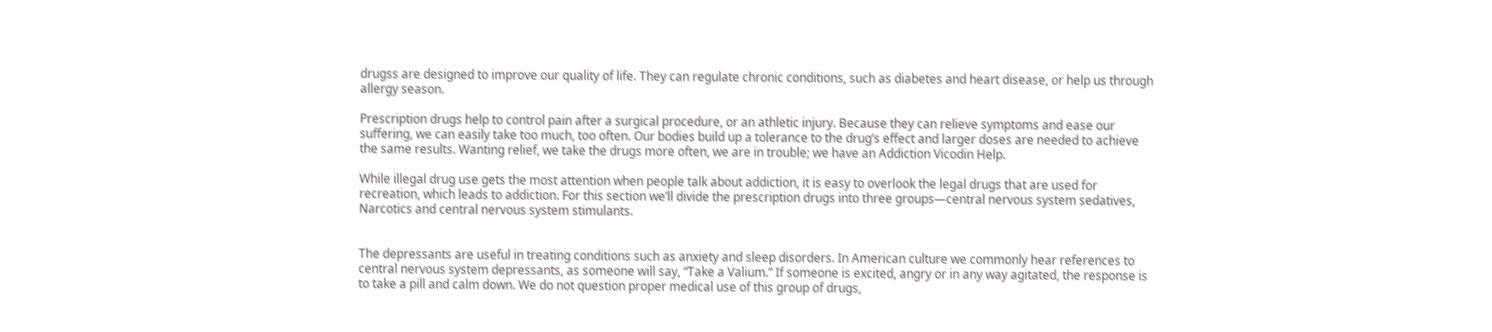drugss are designed to improve our quality of life. They can regulate chronic conditions, such as diabetes and heart disease, or help us through allergy season.

Prescription drugs help to control pain after a surgical procedure, or an athletic injury. Because they can relieve symptoms and ease our suffering, we can easily take too much, too often. Our bodies build up a tolerance to the drug’s effect and larger doses are needed to achieve the same results. Wanting relief, we take the drugs more often, we are in trouble; we have an Addiction Vicodin Help.

While illegal drug use gets the most attention when people talk about addiction, it is easy to overlook the legal drugs that are used for recreation, which leads to addiction. For this section we’ll divide the prescription drugs into three groups—central nervous system sedatives, Narcotics and central nervous system stimulants.


The depressants are useful in treating conditions such as anxiety and sleep disorders. In American culture we commonly hear references to central nervous system depressants, as someone will say, “Take a Valium.” If someone is excited, angry or in any way agitated, the response is to take a pill and calm down. We do not question proper medical use of this group of drugs,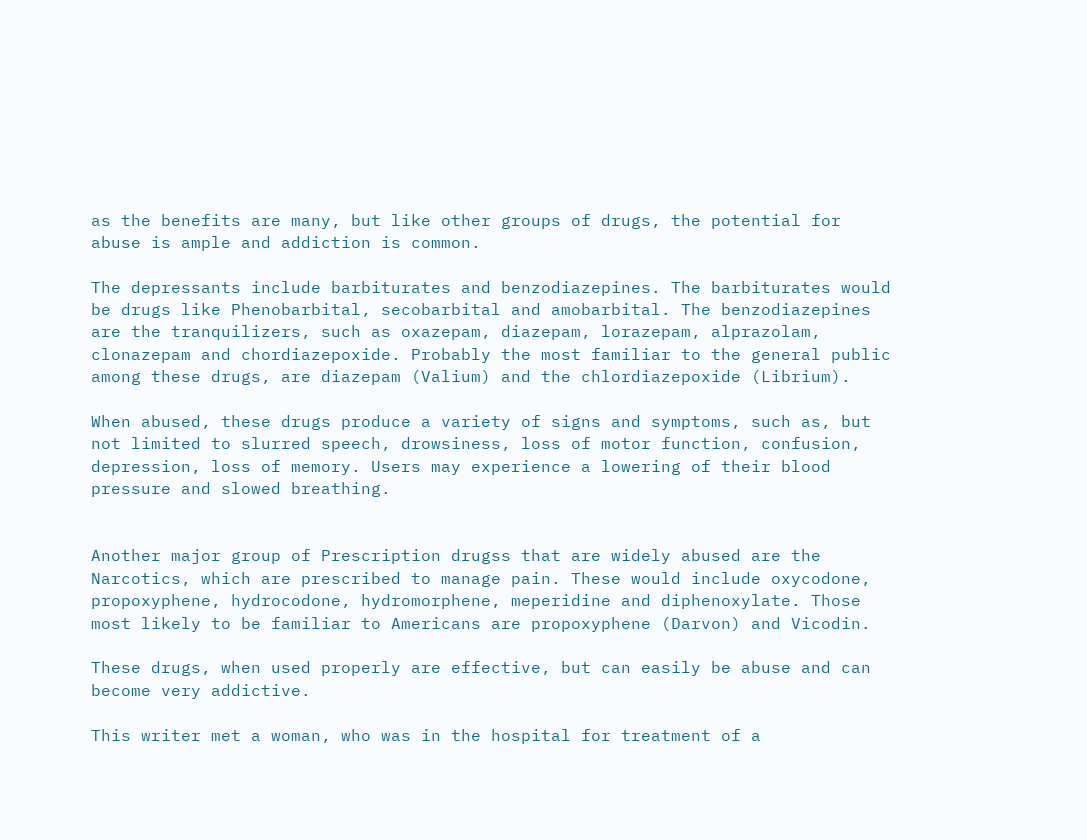as the benefits are many, but like other groups of drugs, the potential for abuse is ample and addiction is common.

The depressants include barbiturates and benzodiazepines. The barbiturates would be drugs like Phenobarbital, secobarbital and amobarbital. The benzodiazepines are the tranquilizers, such as oxazepam, diazepam, lorazepam, alprazolam, clonazepam and chordiazepoxide. Probably the most familiar to the general public among these drugs, are diazepam (Valium) and the chlordiazepoxide (Librium).

When abused, these drugs produce a variety of signs and symptoms, such as, but not limited to slurred speech, drowsiness, loss of motor function, confusion, depression, loss of memory. Users may experience a lowering of their blood pressure and slowed breathing.


Another major group of Prescription drugss that are widely abused are the Narcotics, which are prescribed to manage pain. These would include oxycodone, propoxyphene, hydrocodone, hydromorphene, meperidine and diphenoxylate. Those most likely to be familiar to Americans are propoxyphene (Darvon) and Vicodin.

These drugs, when used properly are effective, but can easily be abuse and can become very addictive.

This writer met a woman, who was in the hospital for treatment of a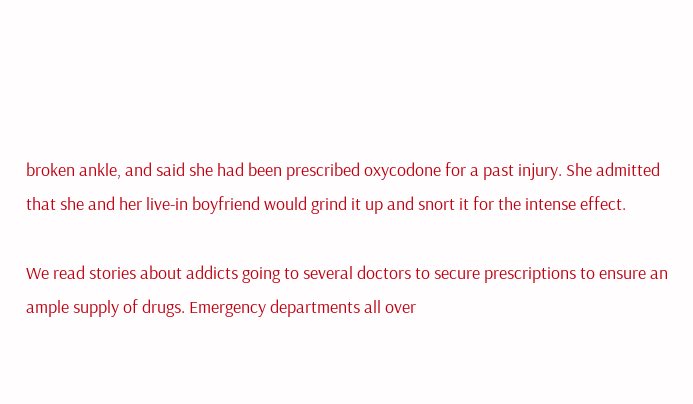broken ankle, and said she had been prescribed oxycodone for a past injury. She admitted that she and her live-in boyfriend would grind it up and snort it for the intense effect.

We read stories about addicts going to several doctors to secure prescriptions to ensure an ample supply of drugs. Emergency departments all over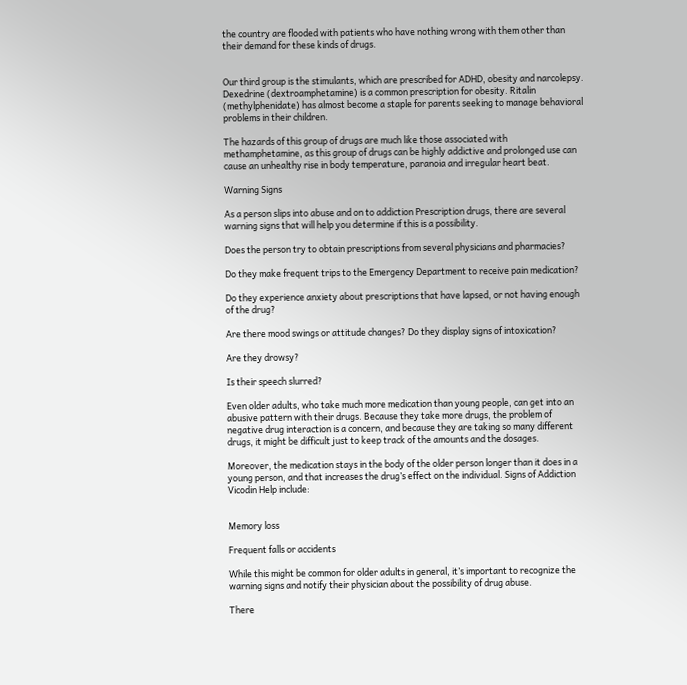the country are flooded with patients who have nothing wrong with them other than their demand for these kinds of drugs.


Our third group is the stimulants, which are prescribed for ADHD, obesity and narcolepsy. Dexedrine (dextroamphetamine) is a common prescription for obesity. Ritalin (methylphenidate) has almost become a staple for parents seeking to manage behavioral problems in their children.

The hazards of this group of drugs are much like those associated with methamphetamine, as this group of drugs can be highly addictive and prolonged use can cause an unhealthy rise in body temperature, paranoia and irregular heart beat.

Warning Signs

As a person slips into abuse and on to addiction Prescription drugs, there are several warning signs that will help you determine if this is a possibility.

Does the person try to obtain prescriptions from several physicians and pharmacies?

Do they make frequent trips to the Emergency Department to receive pain medication?

Do they experience anxiety about prescriptions that have lapsed, or not having enough of the drug?

Are there mood swings or attitude changes? Do they display signs of intoxication?

Are they drowsy?

Is their speech slurred?

Even older adults, who take much more medication than young people, can get into an abusive pattern with their drugs. Because they take more drugs, the problem of negative drug interaction is a concern, and because they are taking so many different drugs, it might be difficult just to keep track of the amounts and the dosages.

Moreover, the medication stays in the body of the older person longer than it does in a young person, and that increases the drug’s effect on the individual. Signs of Addiction Vicodin Help include:


Memory loss

Frequent falls or accidents

While this might be common for older adults in general, it’s important to recognize the warning signs and notify their physician about the possibility of drug abuse.

There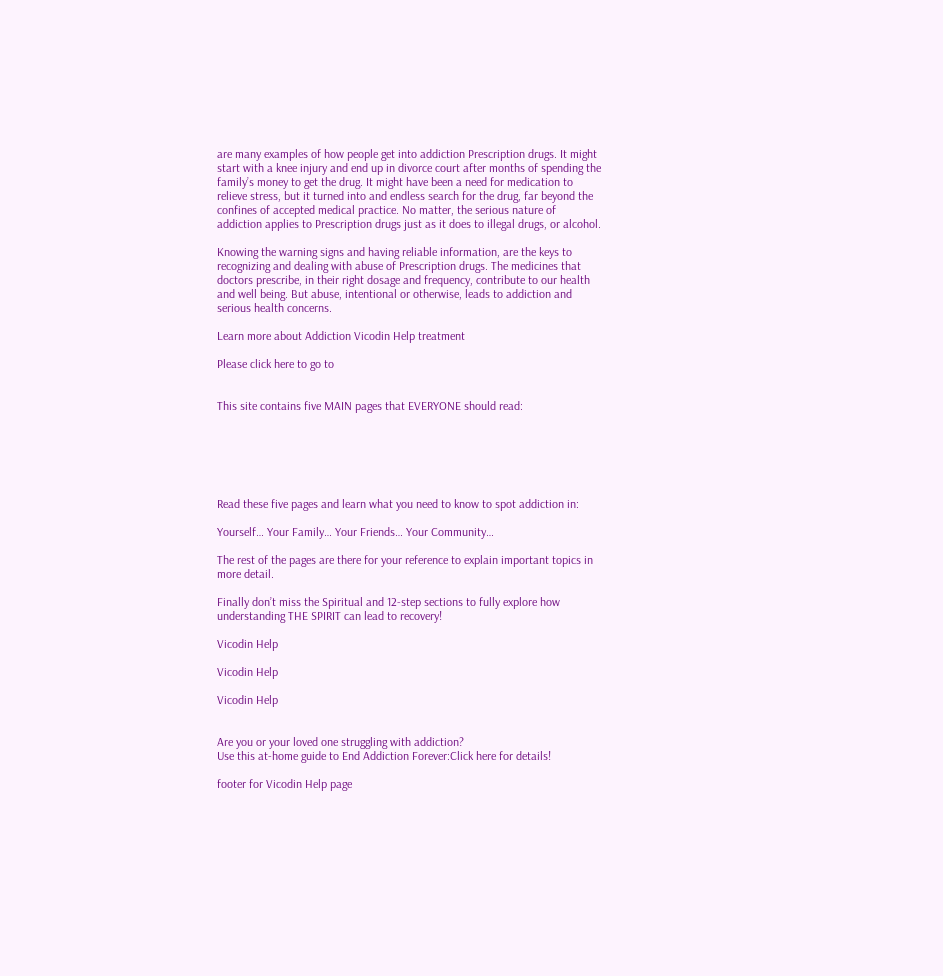are many examples of how people get into addiction Prescription drugs. It might start with a knee injury and end up in divorce court after months of spending the family’s money to get the drug. It might have been a need for medication to relieve stress, but it turned into and endless search for the drug, far beyond the confines of accepted medical practice. No matter, the serious nature of addiction applies to Prescription drugs just as it does to illegal drugs, or alcohol.

Knowing the warning signs and having reliable information, are the keys to recognizing and dealing with abuse of Prescription drugs. The medicines that doctors prescribe, in their right dosage and frequency, contribute to our health and well being. But abuse, intentional or otherwise, leads to addiction and serious health concerns.

Learn more about Addiction Vicodin Help treatment

Please click here to go to


This site contains five MAIN pages that EVERYONE should read:






Read these five pages and learn what you need to know to spot addiction in:

Yourself… Your Family… Your Friends… Your Community…

The rest of the pages are there for your reference to explain important topics in more detail.

Finally don’t miss the Spiritual and 12-step sections to fully explore how understanding THE SPIRIT can lead to recovery!

Vicodin Help

Vicodin Help

Vicodin Help


Are you or your loved one struggling with addiction?
Use this at-home guide to End Addiction Forever:Click here for details!

footer for Vicodin Help page